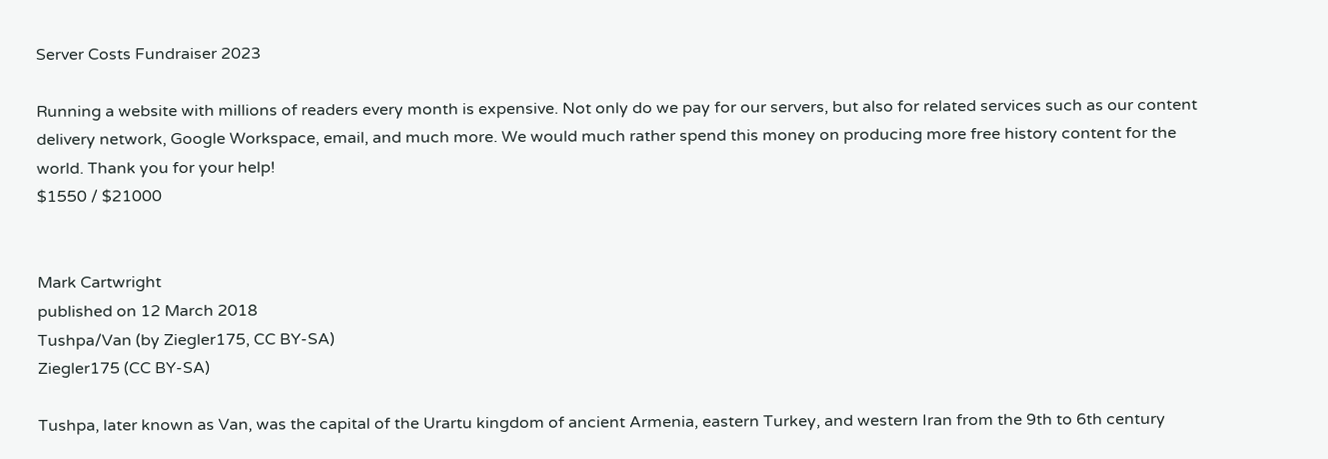Server Costs Fundraiser 2023

Running a website with millions of readers every month is expensive. Not only do we pay for our servers, but also for related services such as our content delivery network, Google Workspace, email, and much more. We would much rather spend this money on producing more free history content for the world. Thank you for your help!
$1550 / $21000


Mark Cartwright
published on 12 March 2018
Tushpa/Van (by Ziegler175, CC BY-SA)
Ziegler175 (CC BY-SA)

Tushpa, later known as Van, was the capital of the Urartu kingdom of ancient Armenia, eastern Turkey, and western Iran from the 9th to 6th century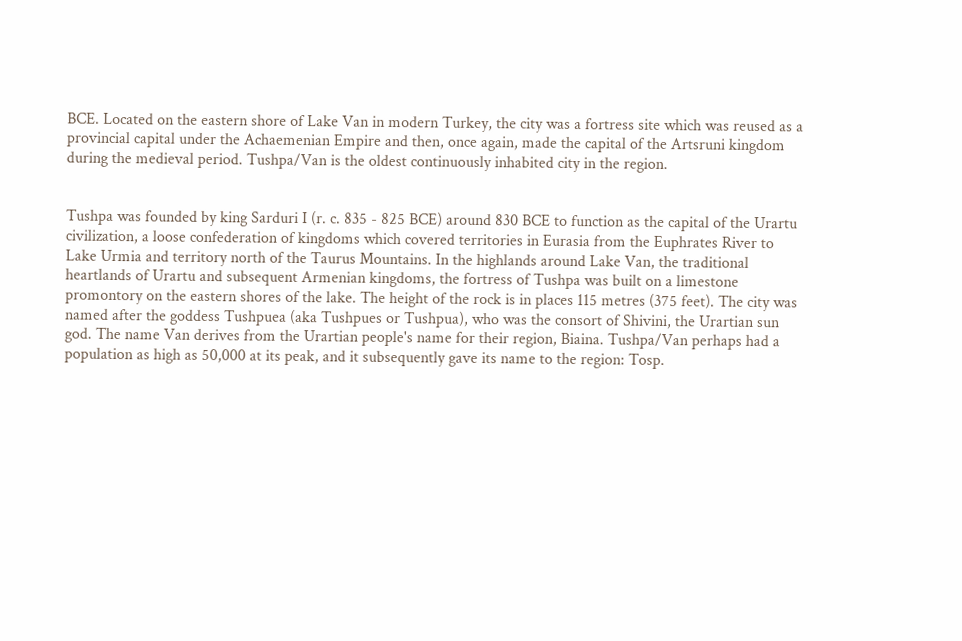BCE. Located on the eastern shore of Lake Van in modern Turkey, the city was a fortress site which was reused as a provincial capital under the Achaemenian Empire and then, once again, made the capital of the Artsruni kingdom during the medieval period. Tushpa/Van is the oldest continuously inhabited city in the region.


Tushpa was founded by king Sarduri I (r. c. 835 - 825 BCE) around 830 BCE to function as the capital of the Urartu civilization, a loose confederation of kingdoms which covered territories in Eurasia from the Euphrates River to Lake Urmia and territory north of the Taurus Mountains. In the highlands around Lake Van, the traditional heartlands of Urartu and subsequent Armenian kingdoms, the fortress of Tushpa was built on a limestone promontory on the eastern shores of the lake. The height of the rock is in places 115 metres (375 feet). The city was named after the goddess Tushpuea (aka Tushpues or Tushpua), who was the consort of Shivini, the Urartian sun god. The name Van derives from the Urartian people's name for their region, Biaina. Tushpa/Van perhaps had a population as high as 50,000 at its peak, and it subsequently gave its name to the region: Tosp.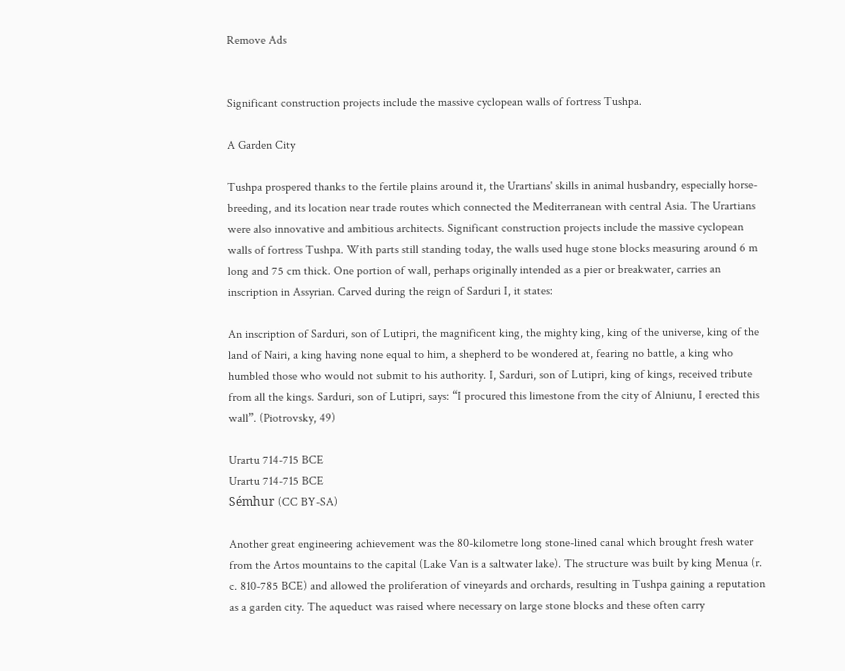Remove Ads


Significant construction projects include the massive cyclopean walls of fortress Tushpa.

A Garden City

Tushpa prospered thanks to the fertile plains around it, the Urartians' skills in animal husbandry, especially horse-breeding, and its location near trade routes which connected the Mediterranean with central Asia. The Urartians were also innovative and ambitious architects. Significant construction projects include the massive cyclopean walls of fortress Tushpa. With parts still standing today, the walls used huge stone blocks measuring around 6 m long and 75 cm thick. One portion of wall, perhaps originally intended as a pier or breakwater, carries an inscription in Assyrian. Carved during the reign of Sarduri I, it states:

An inscription of Sarduri, son of Lutipri, the magnificent king, the mighty king, king of the universe, king of the land of Nairi, a king having none equal to him, a shepherd to be wondered at, fearing no battle, a king who humbled those who would not submit to his authority. I, Sarduri, son of Lutipri, king of kings, received tribute from all the kings. Sarduri, son of Lutipri, says: “I procured this limestone from the city of Alniunu, I erected this wall”. (Piotrovsky, 49)

Urartu 714-715 BCE
Urartu 714-715 BCE
Sémhur (CC BY-SA)

Another great engineering achievement was the 80-kilometre long stone-lined canal which brought fresh water from the Artos mountains to the capital (Lake Van is a saltwater lake). The structure was built by king Menua (r. c. 810-785 BCE) and allowed the proliferation of vineyards and orchards, resulting in Tushpa gaining a reputation as a garden city. The aqueduct was raised where necessary on large stone blocks and these often carry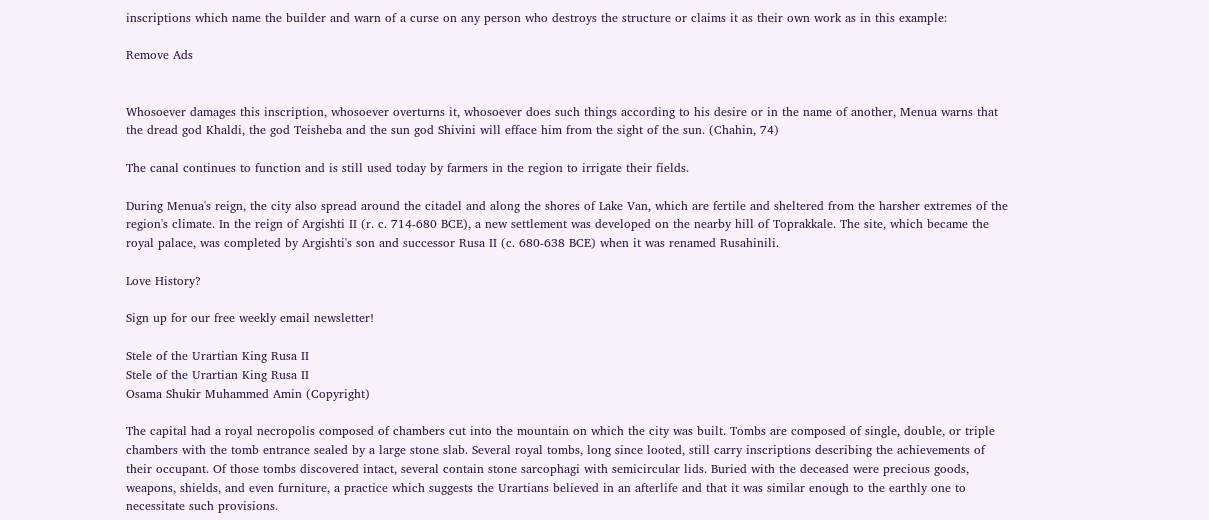inscriptions which name the builder and warn of a curse on any person who destroys the structure or claims it as their own work as in this example:

Remove Ads


Whosoever damages this inscription, whosoever overturns it, whosoever does such things according to his desire or in the name of another, Menua warns that the dread god Khaldi, the god Teisheba and the sun god Shivini will efface him from the sight of the sun. (Chahin, 74)

The canal continues to function and is still used today by farmers in the region to irrigate their fields.

During Menua's reign, the city also spread around the citadel and along the shores of Lake Van, which are fertile and sheltered from the harsher extremes of the region's climate. In the reign of Argishti II (r. c. 714-680 BCE), a new settlement was developed on the nearby hill of Toprakkale. The site, which became the royal palace, was completed by Argishti's son and successor Rusa II (c. 680-638 BCE) when it was renamed Rusahinili.

Love History?

Sign up for our free weekly email newsletter!

Stele of the Urartian King Rusa II
Stele of the Urartian King Rusa II
Osama Shukir Muhammed Amin (Copyright)

The capital had a royal necropolis composed of chambers cut into the mountain on which the city was built. Tombs are composed of single, double, or triple chambers with the tomb entrance sealed by a large stone slab. Several royal tombs, long since looted, still carry inscriptions describing the achievements of their occupant. Of those tombs discovered intact, several contain stone sarcophagi with semicircular lids. Buried with the deceased were precious goods, weapons, shields, and even furniture, a practice which suggests the Urartians believed in an afterlife and that it was similar enough to the earthly one to necessitate such provisions.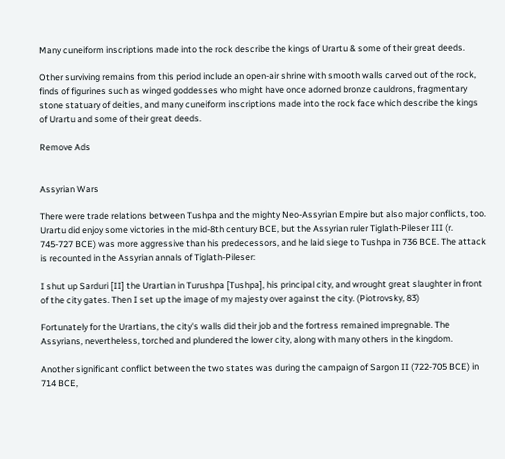Many cuneiform inscriptions made into the rock describe the kings of Urartu & some of their great deeds.

Other surviving remains from this period include an open-air shrine with smooth walls carved out of the rock, finds of figurines such as winged goddesses who might have once adorned bronze cauldrons, fragmentary stone statuary of deities, and many cuneiform inscriptions made into the rock face which describe the kings of Urartu and some of their great deeds.

Remove Ads


Assyrian Wars

There were trade relations between Tushpa and the mighty Neo-Assyrian Empire but also major conflicts, too. Urartu did enjoy some victories in the mid-8th century BCE, but the Assyrian ruler Tiglath-Pileser III (r. 745-727 BCE) was more aggressive than his predecessors, and he laid siege to Tushpa in 736 BCE. The attack is recounted in the Assyrian annals of Tiglath-Pileser:

I shut up Sarduri [II] the Urartian in Turushpa [Tushpa], his principal city, and wrought great slaughter in front of the city gates. Then I set up the image of my majesty over against the city. (Piotrovsky, 83)

Fortunately for the Urartians, the city's walls did their job and the fortress remained impregnable. The Assyrians, nevertheless, torched and plundered the lower city, along with many others in the kingdom.

Another significant conflict between the two states was during the campaign of Sargon II (722-705 BCE) in 714 BCE,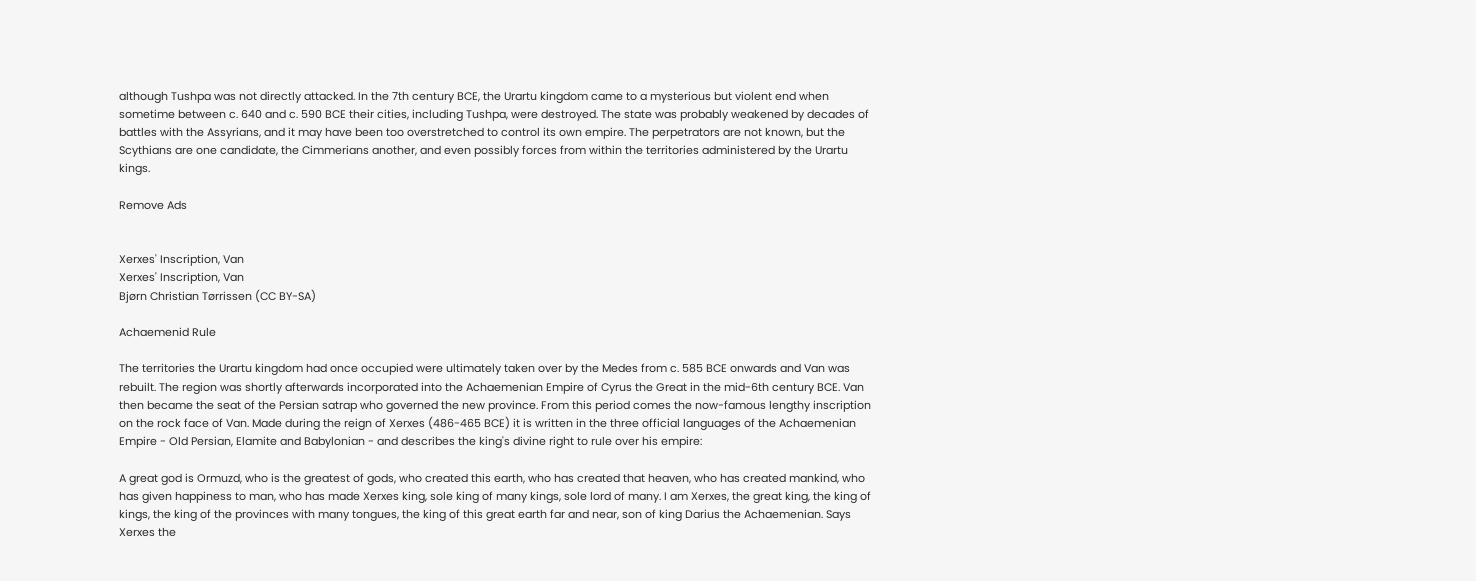although Tushpa was not directly attacked. In the 7th century BCE, the Urartu kingdom came to a mysterious but violent end when sometime between c. 640 and c. 590 BCE their cities, including Tushpa, were destroyed. The state was probably weakened by decades of battles with the Assyrians, and it may have been too overstretched to control its own empire. The perpetrators are not known, but the Scythians are one candidate, the Cimmerians another, and even possibly forces from within the territories administered by the Urartu kings.

Remove Ads


Xerxes' Inscription, Van
Xerxes' Inscription, Van
Bjørn Christian Tørrissen (CC BY-SA)

Achaemenid Rule

The territories the Urartu kingdom had once occupied were ultimately taken over by the Medes from c. 585 BCE onwards and Van was rebuilt. The region was shortly afterwards incorporated into the Achaemenian Empire of Cyrus the Great in the mid-6th century BCE. Van then became the seat of the Persian satrap who governed the new province. From this period comes the now-famous lengthy inscription on the rock face of Van. Made during the reign of Xerxes (486-465 BCE) it is written in the three official languages of the Achaemenian Empire - Old Persian, Elamite and Babylonian - and describes the king's divine right to rule over his empire:

A great god is Ormuzd, who is the greatest of gods, who created this earth, who has created that heaven, who has created mankind, who has given happiness to man, who has made Xerxes king, sole king of many kings, sole lord of many. I am Xerxes, the great king, the king of kings, the king of the provinces with many tongues, the king of this great earth far and near, son of king Darius the Achaemenian. Says Xerxes the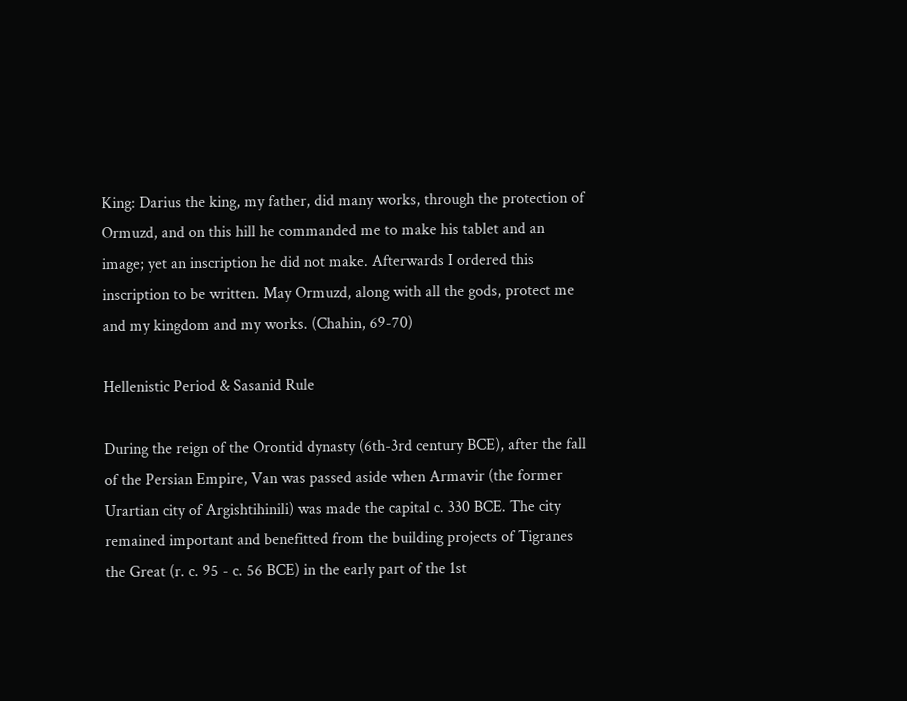King: Darius the king, my father, did many works, through the protection of Ormuzd, and on this hill he commanded me to make his tablet and an image; yet an inscription he did not make. Afterwards I ordered this inscription to be written. May Ormuzd, along with all the gods, protect me and my kingdom and my works. (Chahin, 69-70)

Hellenistic Period & Sasanid Rule

During the reign of the Orontid dynasty (6th-3rd century BCE), after the fall of the Persian Empire, Van was passed aside when Armavir (the former Urartian city of Argishtihinili) was made the capital c. 330 BCE. The city remained important and benefitted from the building projects of Tigranes the Great (r. c. 95 - c. 56 BCE) in the early part of the 1st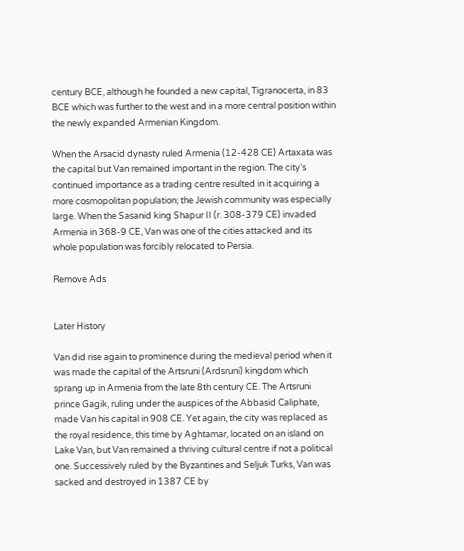century BCE, although he founded a new capital, Tigranocerta, in 83 BCE which was further to the west and in a more central position within the newly expanded Armenian Kingdom.

When the Arsacid dynasty ruled Armenia (12-428 CE) Artaxata was the capital but Van remained important in the region. The city's continued importance as a trading centre resulted in it acquiring a more cosmopolitan population; the Jewish community was especially large. When the Sasanid king Shapur II (r. 308-379 CE) invaded Armenia in 368-9 CE, Van was one of the cities attacked and its whole population was forcibly relocated to Persia.

Remove Ads


Later History

Van did rise again to prominence during the medieval period when it was made the capital of the Artsruni (Ardsruni) kingdom which sprang up in Armenia from the late 8th century CE. The Artsruni prince Gagik, ruling under the auspices of the Abbasid Caliphate, made Van his capital in 908 CE. Yet again, the city was replaced as the royal residence, this time by Aghtamar, located on an island on Lake Van, but Van remained a thriving cultural centre if not a political one. Successively ruled by the Byzantines and Seljuk Turks, Van was sacked and destroyed in 1387 CE by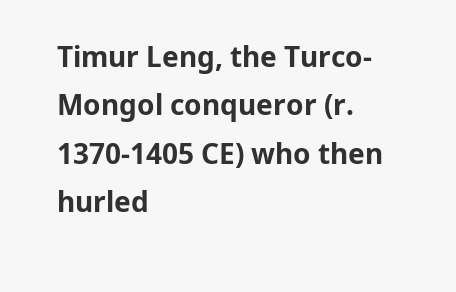Timur Leng, the Turco-Mongol conqueror (r. 1370-1405 CE) who then hurled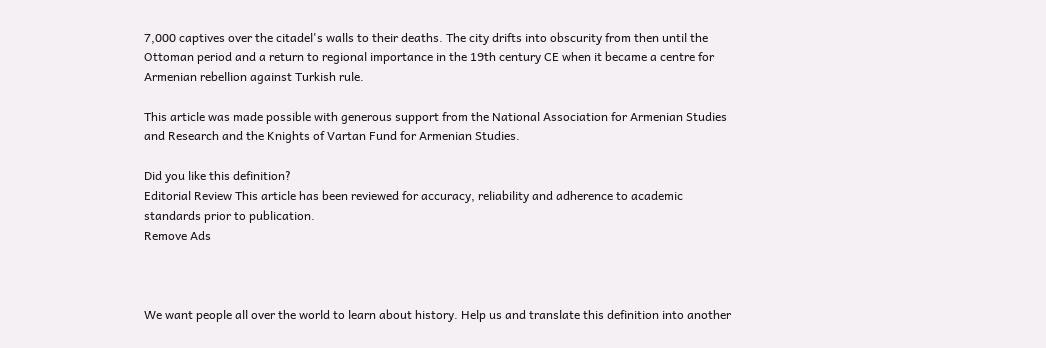7,000 captives over the citadel's walls to their deaths. The city drifts into obscurity from then until the Ottoman period and a return to regional importance in the 19th century CE when it became a centre for Armenian rebellion against Turkish rule.

This article was made possible with generous support from the National Association for Armenian Studies and Research and the Knights of Vartan Fund for Armenian Studies.

Did you like this definition?
Editorial Review This article has been reviewed for accuracy, reliability and adherence to academic standards prior to publication.
Remove Ads



We want people all over the world to learn about history. Help us and translate this definition into another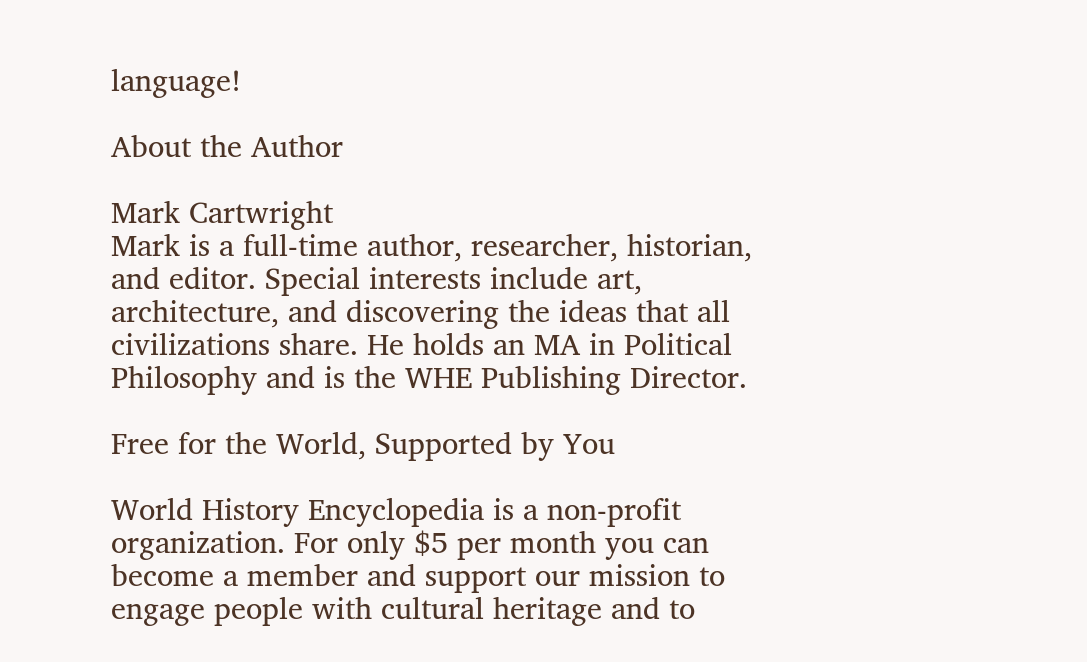language!

About the Author

Mark Cartwright
Mark is a full-time author, researcher, historian, and editor. Special interests include art, architecture, and discovering the ideas that all civilizations share. He holds an MA in Political Philosophy and is the WHE Publishing Director.

Free for the World, Supported by You

World History Encyclopedia is a non-profit organization. For only $5 per month you can become a member and support our mission to engage people with cultural heritage and to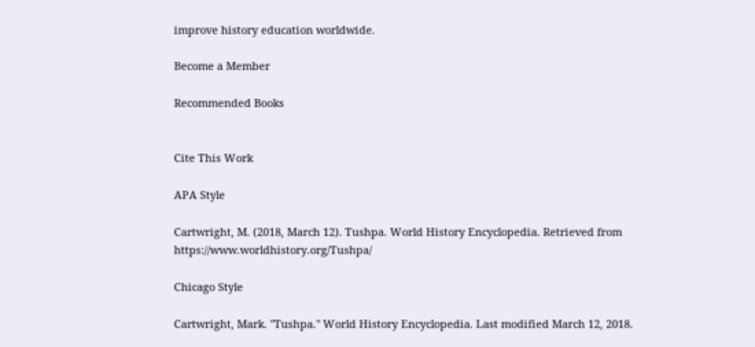improve history education worldwide.

Become a Member

Recommended Books


Cite This Work

APA Style

Cartwright, M. (2018, March 12). Tushpa. World History Encyclopedia. Retrieved from https://www.worldhistory.org/Tushpa/

Chicago Style

Cartwright, Mark. "Tushpa." World History Encyclopedia. Last modified March 12, 2018.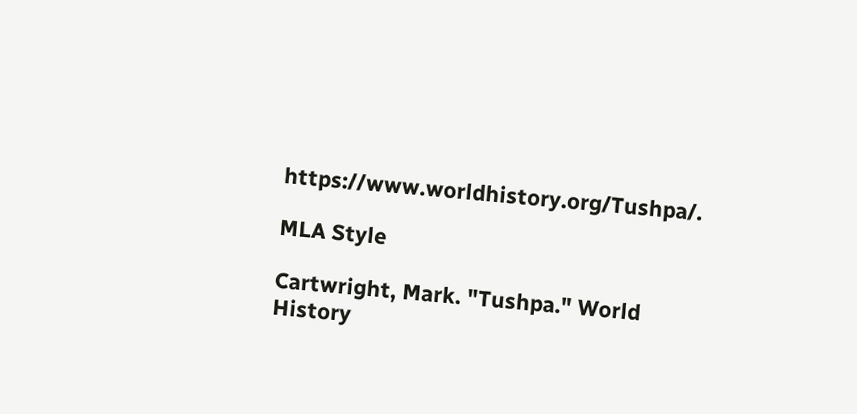https://www.worldhistory.org/Tushpa/.

MLA Style

Cartwright, Mark. "Tushpa." World History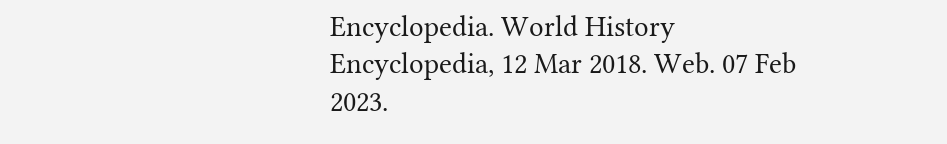Encyclopedia. World History Encyclopedia, 12 Mar 2018. Web. 07 Feb 2023.